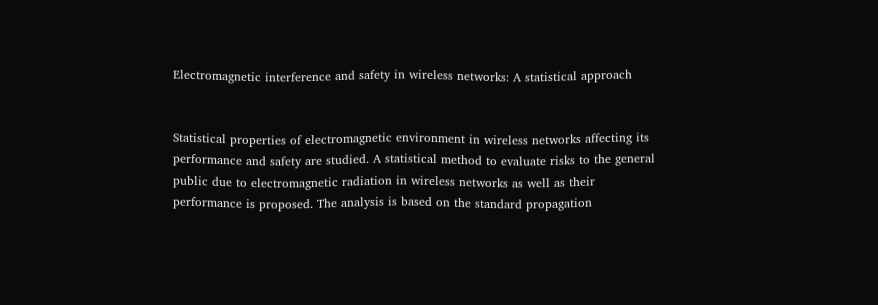Electromagnetic interference and safety in wireless networks: A statistical approach


Statistical properties of electromagnetic environment in wireless networks affecting its performance and safety are studied. A statistical method to evaluate risks to the general public due to electromagnetic radiation in wireless networks as well as their performance is proposed. The analysis is based on the standard propagation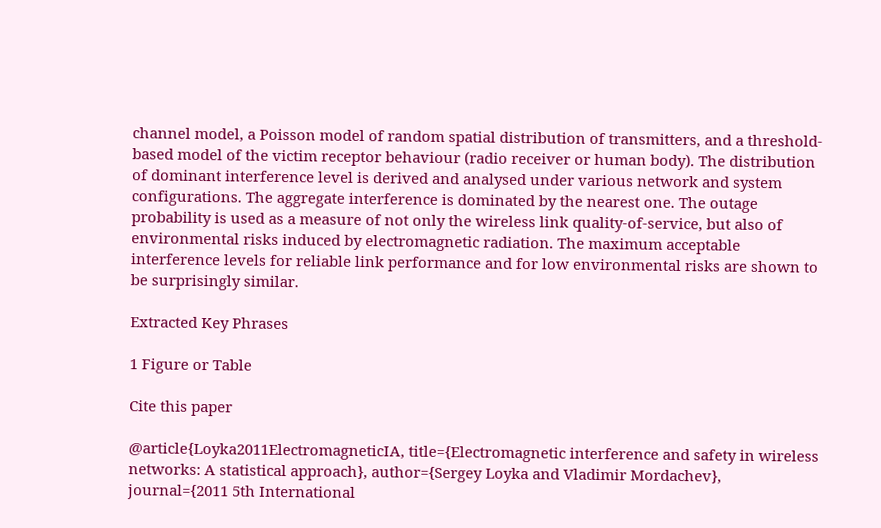channel model, a Poisson model of random spatial distribution of transmitters, and a threshold-based model of the victim receptor behaviour (radio receiver or human body). The distribution of dominant interference level is derived and analysed under various network and system configurations. The aggregate interference is dominated by the nearest one. The outage probability is used as a measure of not only the wireless link quality-of-service, but also of environmental risks induced by electromagnetic radiation. The maximum acceptable interference levels for reliable link performance and for low environmental risks are shown to be surprisingly similar.

Extracted Key Phrases

1 Figure or Table

Cite this paper

@article{Loyka2011ElectromagneticIA, title={Electromagnetic interference and safety in wireless networks: A statistical approach}, author={Sergey Loyka and Vladimir Mordachev}, journal={2011 5th International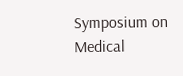Symposium on Medical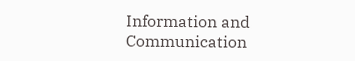Information and Communication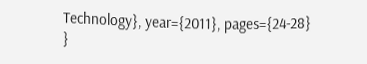Technology}, year={2011}, pages={24-28} }